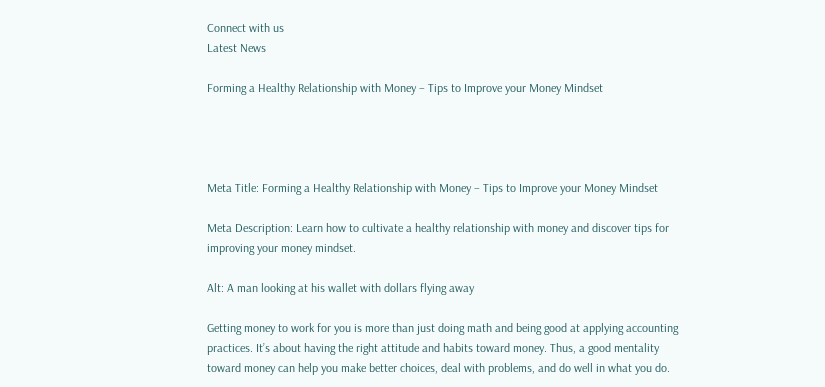Connect with us
Latest News

Forming a Healthy Relationship with Money – Tips to Improve your Money Mindset




Meta Title: Forming a Healthy Relationship with Money – Tips to Improve your Money Mindset

Meta Description: Learn how to cultivate a healthy relationship with money and discover tips for improving your money mindset.

Alt: A man looking at his wallet with dollars flying away

Getting money to work for you is more than just doing math and being good at applying accounting practices. It’s about having the right attitude and habits toward money. Thus, a good mentality toward money can help you make better choices, deal with problems, and do well in what you do.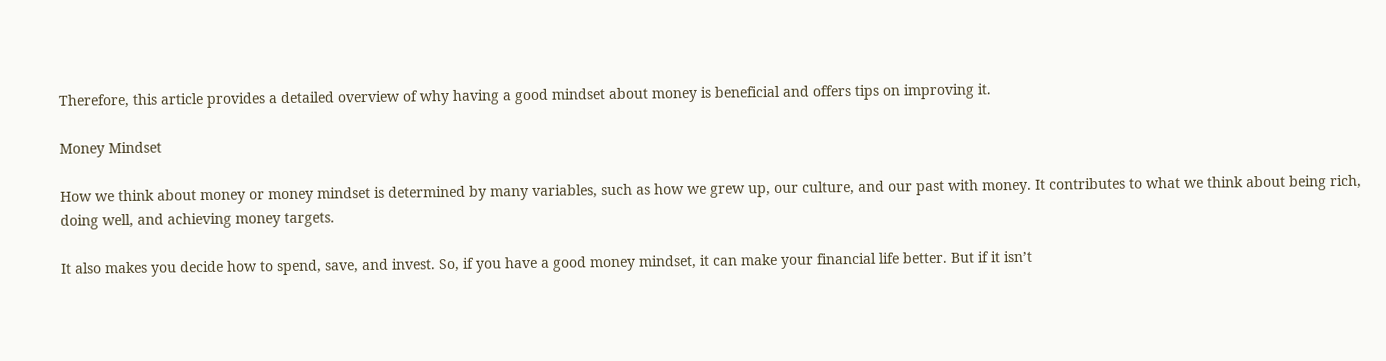Therefore, this article provides a detailed overview of why having a good mindset about money is beneficial and offers tips on improving it.

Money Mindset

How we think about money or money mindset is determined by many variables, such as how we grew up, our culture, and our past with money. It contributes to what we think about being rich, doing well, and achieving money targets.

It also makes you decide how to spend, save, and invest. So, if you have a good money mindset, it can make your financial life better. But if it isn’t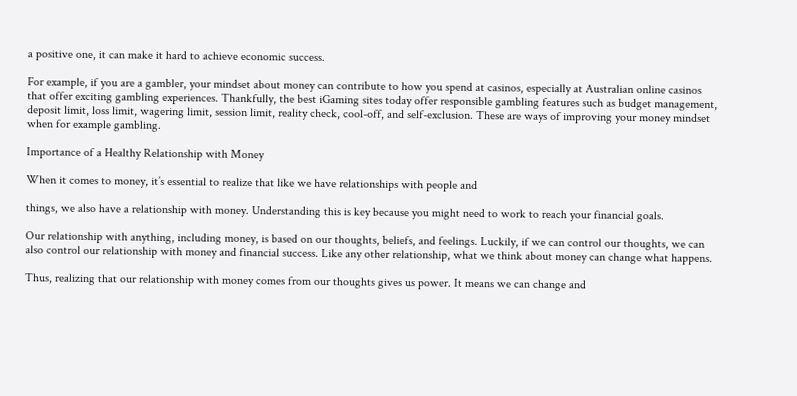a positive one, it can make it hard to achieve economic success.

For example, if you are a gambler, your mindset about money can contribute to how you spend at casinos, especially at Australian online casinos that offer exciting gambling experiences. Thankfully, the best iGaming sites today offer responsible gambling features such as budget management, deposit limit, loss limit, wagering limit, session limit, reality check, cool-off, and self-exclusion. These are ways of improving your money mindset when for example gambling.

Importance of a Healthy Relationship with Money

When it comes to money, it’s essential to realize that like we have relationships with people and

things, we also have a relationship with money. Understanding this is key because you might need to work to reach your financial goals.

Our relationship with anything, including money, is based on our thoughts, beliefs, and feelings. Luckily, if we can control our thoughts, we can also control our relationship with money and financial success. Like any other relationship, what we think about money can change what happens.

Thus, realizing that our relationship with money comes from our thoughts gives us power. It means we can change and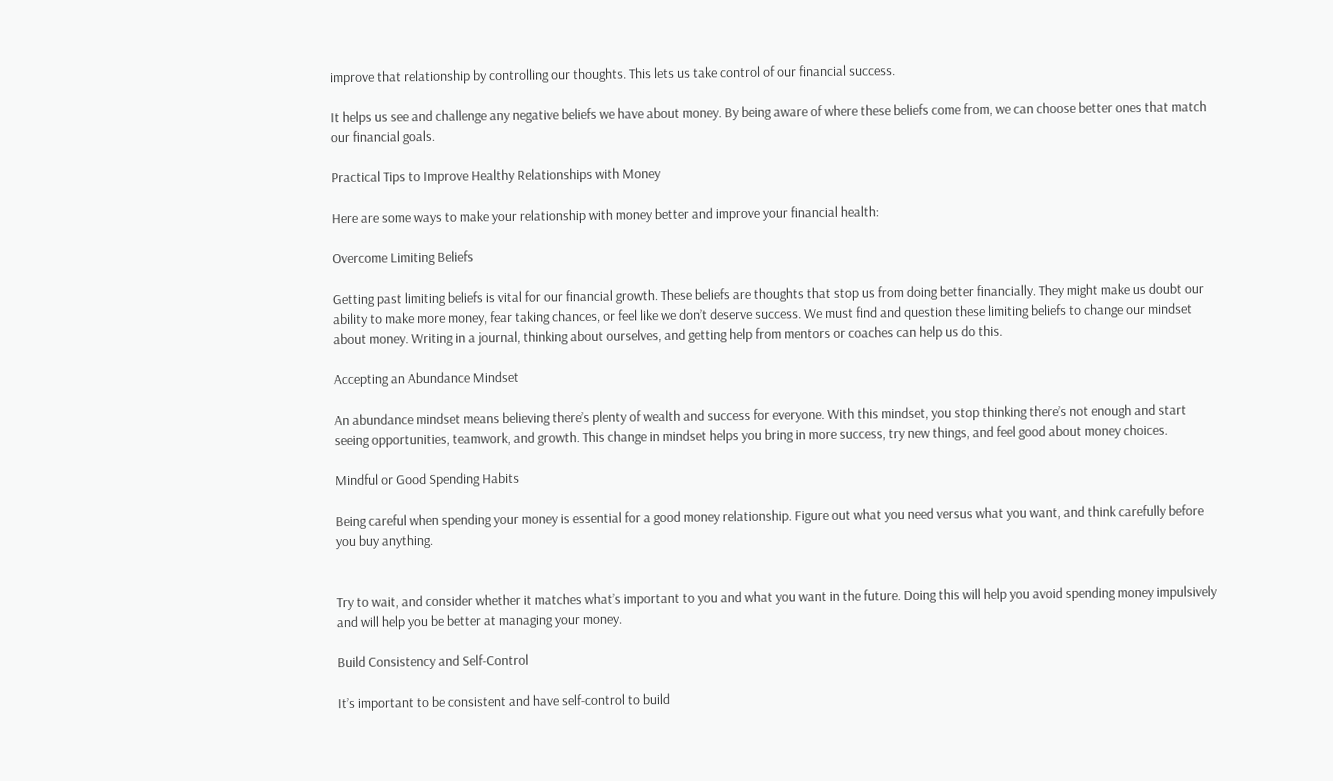improve that relationship by controlling our thoughts. This lets us take control of our financial success.

It helps us see and challenge any negative beliefs we have about money. By being aware of where these beliefs come from, we can choose better ones that match our financial goals.

Practical Tips to Improve Healthy Relationships with Money

Here are some ways to make your relationship with money better and improve your financial health:

Overcome Limiting Beliefs

Getting past limiting beliefs is vital for our financial growth. These beliefs are thoughts that stop us from doing better financially. They might make us doubt our ability to make more money, fear taking chances, or feel like we don’t deserve success. We must find and question these limiting beliefs to change our mindset about money. Writing in a journal, thinking about ourselves, and getting help from mentors or coaches can help us do this.

Accepting an Abundance Mindset

An abundance mindset means believing there’s plenty of wealth and success for everyone. With this mindset, you stop thinking there’s not enough and start seeing opportunities, teamwork, and growth. This change in mindset helps you bring in more success, try new things, and feel good about money choices.

Mindful or Good Spending Habits

Being careful when spending your money is essential for a good money relationship. Figure out what you need versus what you want, and think carefully before you buy anything.


Try to wait, and consider whether it matches what’s important to you and what you want in the future. Doing this will help you avoid spending money impulsively and will help you be better at managing your money.

Build Consistency and Self-Control

It’s important to be consistent and have self-control to build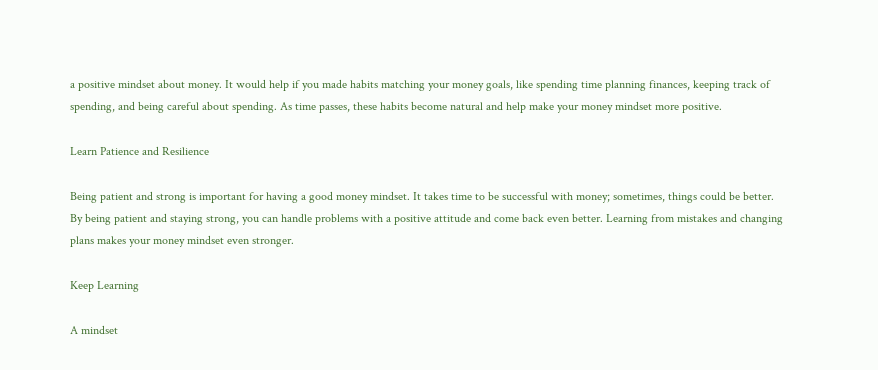a positive mindset about money. It would help if you made habits matching your money goals, like spending time planning finances, keeping track of spending, and being careful about spending. As time passes, these habits become natural and help make your money mindset more positive.

Learn Patience and Resilience

Being patient and strong is important for having a good money mindset. It takes time to be successful with money; sometimes, things could be better. By being patient and staying strong, you can handle problems with a positive attitude and come back even better. Learning from mistakes and changing plans makes your money mindset even stronger.

Keep Learning

A mindset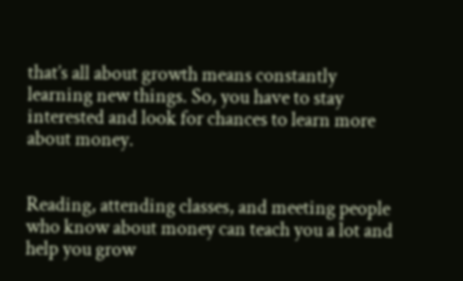that’s all about growth means constantly learning new things. So, you have to stay interested and look for chances to learn more about money.


Reading, attending classes, and meeting people who know about money can teach you a lot and help you grow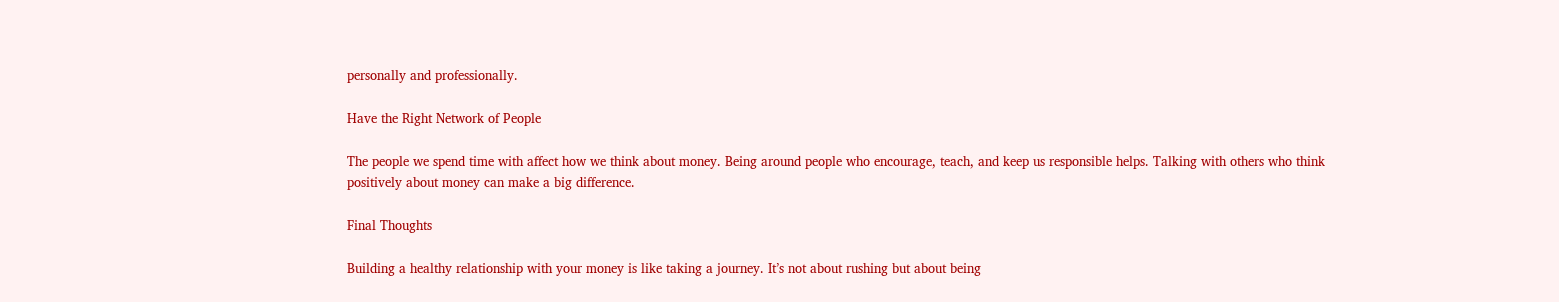personally and professionally.

Have the Right Network of People

The people we spend time with affect how we think about money. Being around people who encourage, teach, and keep us responsible helps. Talking with others who think positively about money can make a big difference.

Final Thoughts

Building a healthy relationship with your money is like taking a journey. It’s not about rushing but about being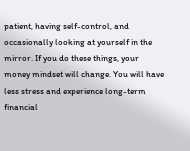patient, having self-control, and occasionally looking at yourself in the mirror. If you do these things, your money mindset will change. You will have less stress and experience long-term financial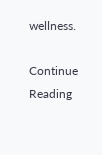wellness.

Continue Reading